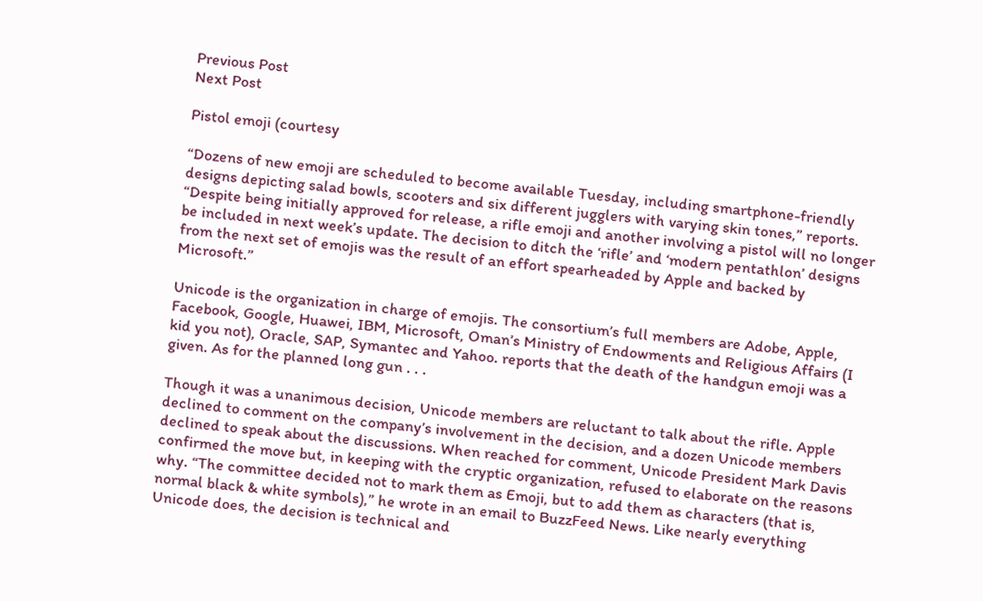Previous Post
Next Post

Pistol emoji (courtesy

“Dozens of new emoji are scheduled to become available Tuesday, including smartphone-friendly designs depicting salad bowls, scooters and six different jugglers with varying skin tones,” reports. “Despite being initially approved for release, a rifle emoji and another involving a pistol will no longer be included in next week’s update. The decision to ditch the ‘rifle’ and ‘modern pentathlon’ designs from the next set of emojis was the result of an effort spearheaded by Apple and backed by Microsoft.”

Unicode is the organization in charge of emojis. The consortium’s full members are Adobe, Apple, Facebook, Google, Huawei, IBM, Microsoft, Oman’s Ministry of Endowments and Religious Affairs (I kid you not), Oracle, SAP, Symantec and Yahoo. reports that the death of the handgun emoji was a given. As for the planned long gun . . .

Though it was a unanimous decision, Unicode members are reluctant to talk about the rifle. Apple declined to comment on the company’s involvement in the decision, and a dozen Unicode members declined to speak about the discussions. When reached for comment, Unicode President Mark Davis confirmed the move but, in keeping with the cryptic organization, refused to elaborate on the reasons why. “The committee decided not to mark them as Emoji, but to add them as characters (that is, normal black & white symbols),” he wrote in an email to BuzzFeed News. Like nearly everything Unicode does, the decision is technical and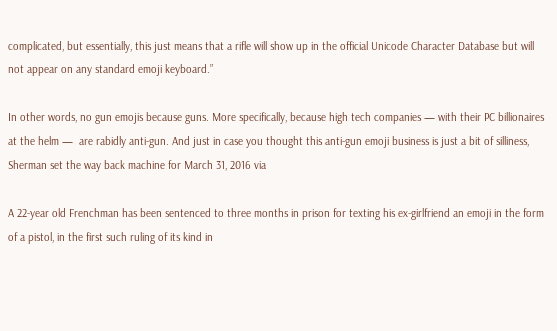complicated, but essentially, this just means that a rifle will show up in the official Unicode Character Database but will not appear on any standard emoji keyboard.”

In other words, no gun emojis because guns. More specifically, because high tech companies — with their PC billionaires at the helm —  are rabidly anti-gun. And just in case you thought this anti-gun emoji business is just a bit of silliness, Sherman set the way back machine for March 31, 2016 via

A 22-year old Frenchman has been sentenced to three months in prison for texting his ex-girlfriend an emoji in the form of a pistol, in the first such ruling of its kind in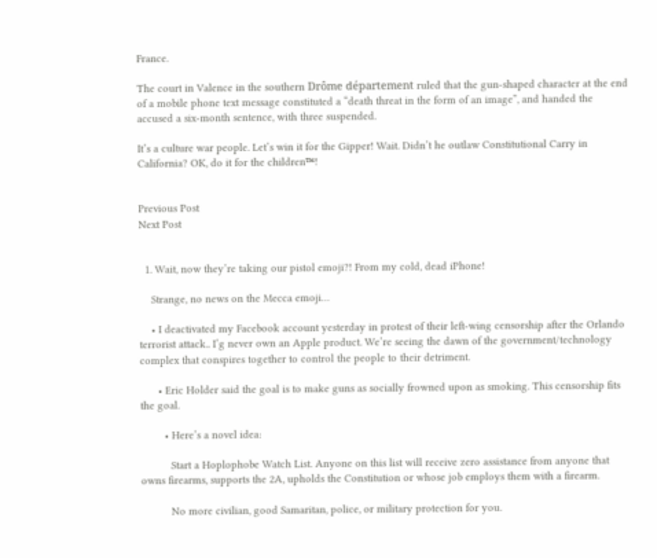France.

The court in Valence in the southern Drôme département ruled that the gun-shaped character at the end of a mobile phone text message constituted a “death threat in the form of an image”, and handed the accused a six-month sentence, with three suspended.

It’s a culture war people. Let’s win it for the Gipper! Wait. Didn’t he outlaw Constitutional Carry in California? OK, do it for the children™!


Previous Post
Next Post


  1. Wait, now they’re taking our pistol emoji?! From my cold, dead iPhone!

    Strange, no news on the Mecca emoji…

    • I deactivated my Facebook account yesterday in protest of their left-wing censorship after the Orlando terrorist attack.. I’g never own an Apple product. We’re seeing the dawn of the government/technology complex that conspires together to control the people to their detriment.

      • Eric Holder said the goal is to make guns as socially frowned upon as smoking. This censorship fits the goal.

        • Here’s a novel idea:

          Start a Hoplophobe Watch List. Anyone on this list will receive zero assistance from anyone that owns firearms, supports the 2A, upholds the Constitution or whose job employs them with a firearm.

          No more civilian, good Samaritan, police, or military protection for you.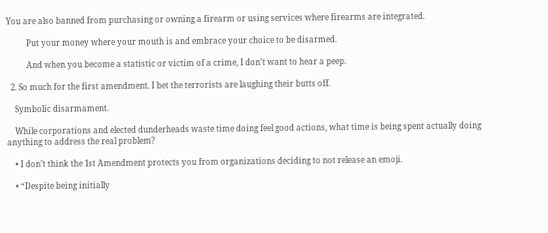You are also banned from purchasing or owning a firearm or using services where firearms are integrated.

          Put your money where your mouth is and embrace your choice to be disarmed.

          And when you become a statistic or victim of a crime, I don’t want to hear a peep.

  2. So much for the first amendment. I bet the terrorists are laughing their butts off.

    Symbolic disarmament.

    While corporations and elected dunderheads waste time doing feel good actions, what time is being spent actually doing anything to address the real problem?

    • I don’t think the 1st Amendment protects you from organizations deciding to not release an emoji.

    • “Despite being initially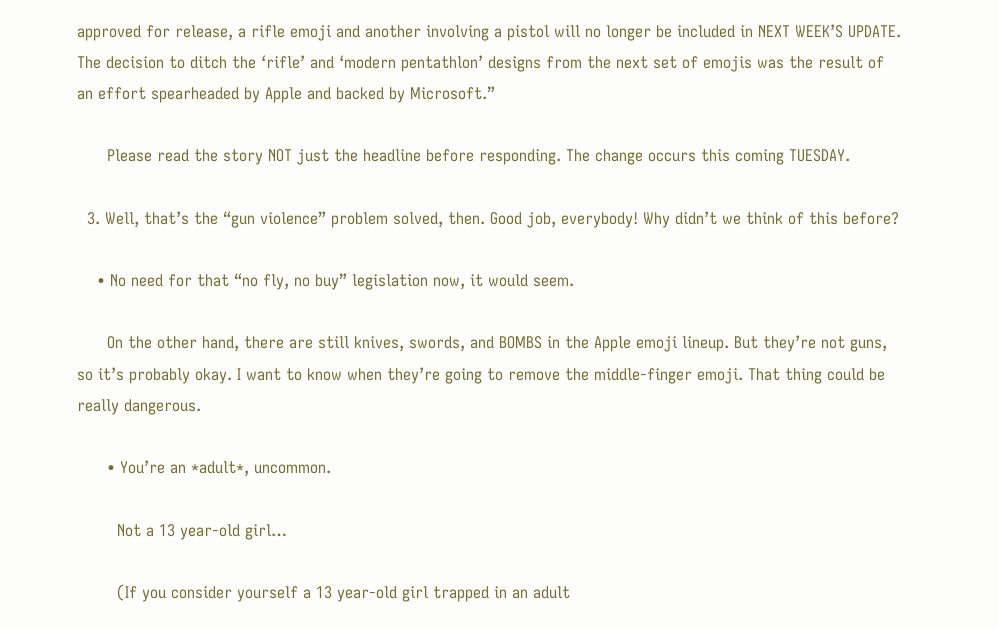approved for release, a rifle emoji and another involving a pistol will no longer be included in NEXT WEEK’S UPDATE. The decision to ditch the ‘rifle’ and ‘modern pentathlon’ designs from the next set of emojis was the result of an effort spearheaded by Apple and backed by Microsoft.”

      Please read the story NOT just the headline before responding. The change occurs this coming TUESDAY.

  3. Well, that’s the “gun violence” problem solved, then. Good job, everybody! Why didn’t we think of this before?

    • No need for that “no fly, no buy” legislation now, it would seem.

      On the other hand, there are still knives, swords, and BOMBS in the Apple emoji lineup. But they’re not guns, so it’s probably okay. I want to know when they’re going to remove the middle-finger emoji. That thing could be really dangerous.

      • You’re an *adult*, uncommon.

        Not a 13 year-old girl…

        (If you consider yourself a 13 year-old girl trapped in an adult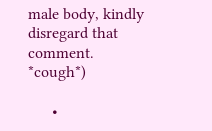male body, kindly disregard that comment. *cough*)

      •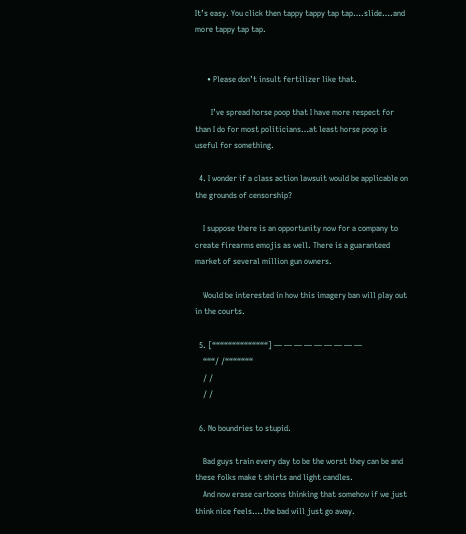It’s easy. You click then tappy tappy tap tap….slide….and more tappy tap tap.


      • Please don’t insult fertilizer like that.

        I’ve spread horse poop that I have more respect for than I do for most politicians…at least horse poop is useful for something.

  4. I wonder if a class action lawsuit would be applicable on the grounds of censorship?

    I suppose there is an opportunity now for a company to create firearms emojis as well. There is a guaranteed market of several million gun owners.

    Would be interested in how this imagery ban will play out in the courts.

  5. [““““““““““““““] — — — — — — — — —
    “““/ /“““““““
    / /
    / /

  6. No boundries to stupid.

    Bad guys train every day to be the worst they can be and these folks make t shirts and light candles.
    And now erase cartoons thinking that somehow if we just think nice feels….the bad will just go away.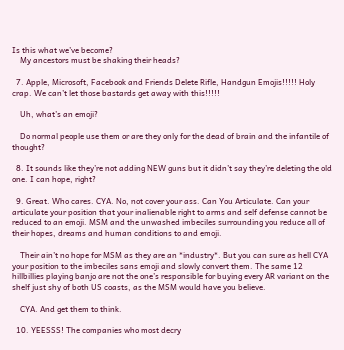Is this what we’ve become?
    My ancestors must be shaking their heads?

  7. Apple, Microsoft, Facebook and Friends Delete Rifle, Handgun Emojis!!!!! Holy crap. We can’t let those bastards get away with this!!!!!

    Uh, what’s an emoji?

    Do normal people use them or are they only for the dead of brain and the infantile of thought?

  8. It sounds like they’re not adding NEW guns but it didn’t say they’re deleting the old one. I can hope, right?

  9. Great. Who cares. CYA. No, not cover your ass. Can You Articulate. Can your articulate your position that your inalienable right to arms and self defense cannot be reduced to an emoji. MSM and the unwashed imbeciles surrounding you reduce all of their hopes, dreams and human conditions to and emoji.

    Their ain’t no hope for MSM as they are an *industry*. But you can sure as hell CYA your position to the imbeciles sans emoji and slowly convert them. The same 12 hillbillies playing banjo are not the one’s responsible for buying every AR variant on the shelf just shy of both US coasts, as the MSM would have you believe.

    CYA. And get them to think.

  10. YEESSS! The companies who most decry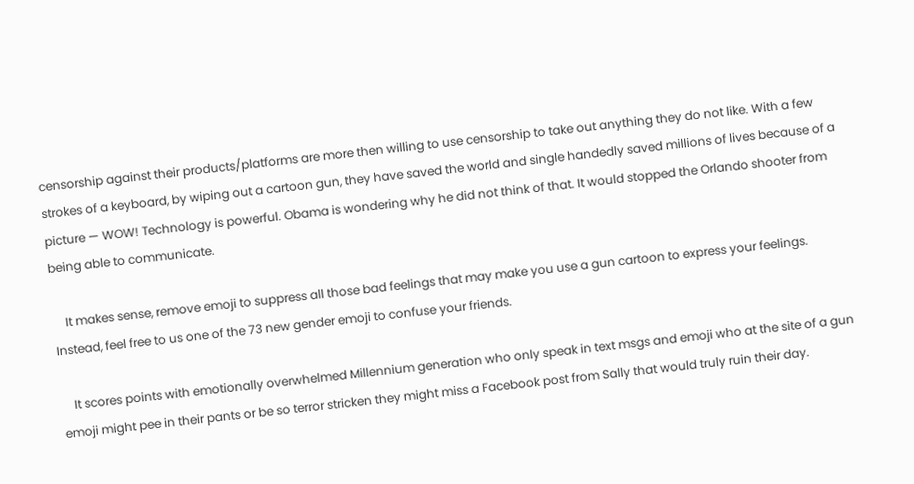censorship against their products/platforms are more then willing to use censorship to take out anything they do not like. With a few strokes of a keyboard, by wiping out a cartoon gun, they have saved the world and single handedly saved millions of lives because of a picture — WOW! Technology is powerful. Obama is wondering why he did not think of that. It would stopped the Orlando shooter from being able to communicate.

    It makes sense, remove emoji to suppress all those bad feelings that may make you use a gun cartoon to express your feelings. Instead, feel free to us one of the 73 new gender emoji to confuse your friends.

    It scores points with emotionally overwhelmed Millennium generation who only speak in text msgs and emoji who at the site of a gun emoji might pee in their pants or be so terror stricken they might miss a Facebook post from Sally that would truly ruin their day.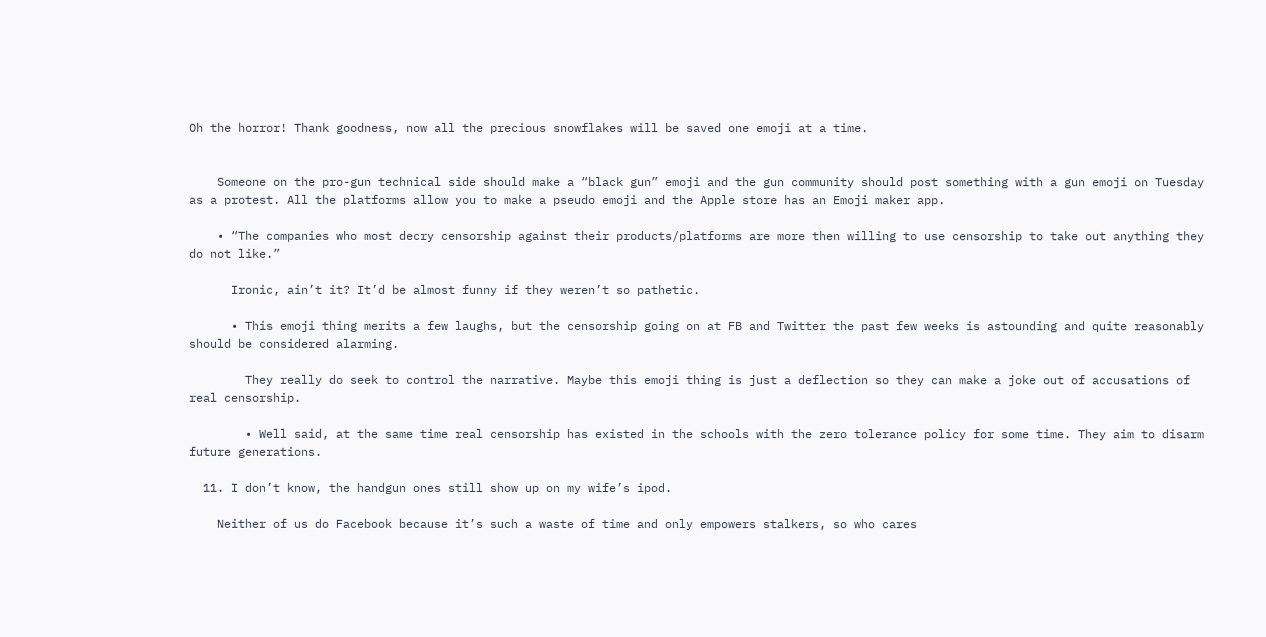Oh the horror! Thank goodness, now all the precious snowflakes will be saved one emoji at a time.


    Someone on the pro-gun technical side should make a “black gun” emoji and the gun community should post something with a gun emoji on Tuesday as a protest. All the platforms allow you to make a pseudo emoji and the Apple store has an Emoji maker app.

    • “The companies who most decry censorship against their products/platforms are more then willing to use censorship to take out anything they do not like.”

      Ironic, ain’t it? It’d be almost funny if they weren’t so pathetic.

      • This emoji thing merits a few laughs, but the censorship going on at FB and Twitter the past few weeks is astounding and quite reasonably should be considered alarming.

        They really do seek to control the narrative. Maybe this emoji thing is just a deflection so they can make a joke out of accusations of real censorship.

        • Well said, at the same time real censorship has existed in the schools with the zero tolerance policy for some time. They aim to disarm future generations.

  11. I don’t know, the handgun ones still show up on my wife’s ipod.

    Neither of us do Facebook because it’s such a waste of time and only empowers stalkers, so who cares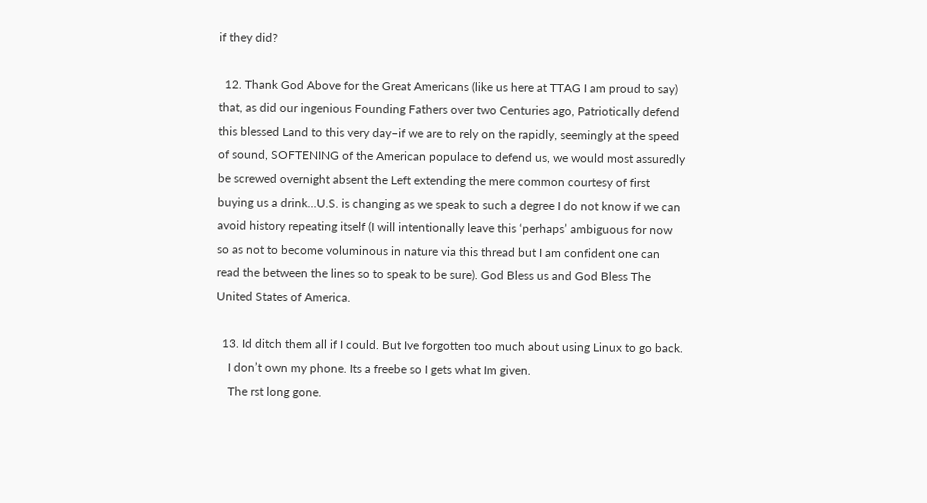if they did?

  12. Thank God Above for the Great Americans (like us here at TTAG I am proud to say) that, as did our ingenious Founding Fathers over two Centuries ago, Patriotically defend this blessed Land to this very day–if we are to rely on the rapidly, seemingly at the speed of sound, SOFTENING of the American populace to defend us, we would most assuredly be screwed overnight absent the Left extending the mere common courtesy of first buying us a drink…U.S. is changing as we speak to such a degree I do not know if we can avoid history repeating itself (I will intentionally leave this ‘perhaps’ ambiguous for now so as not to become voluminous in nature via this thread but I am confident one can read the between the lines so to speak to be sure). God Bless us and God Bless The United States of America.

  13. Id ditch them all if I could. But Ive forgotten too much about using Linux to go back.
    I don’t own my phone. Its a freebe so I gets what Im given.
    The rst long gone.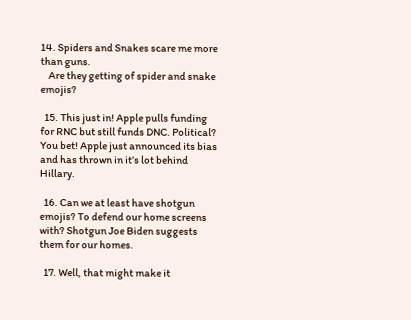14. Spiders and Snakes scare me more than guns.
    Are they getting of spider and snake emojis?

  15. This just in! Apple pulls funding for RNC but still funds DNC. Political? You bet! Apple just announced its bias and has thrown in it’s lot behind Hillary.

  16. Can we at least have shotgun emojis? To defend our home screens with? Shotgun Joe Biden suggests them for our homes.

  17. Well, that might make it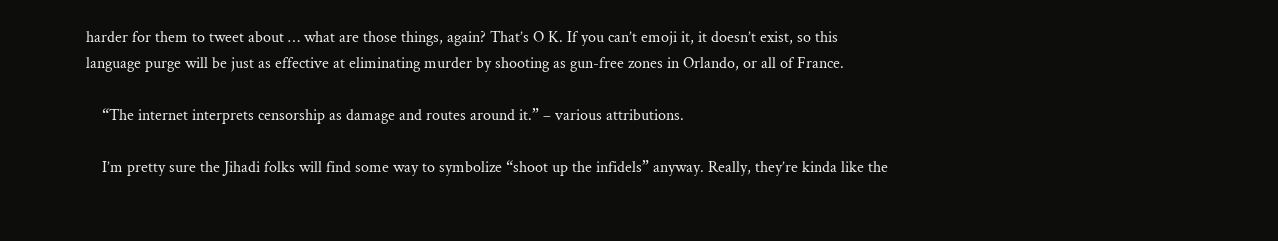harder for them to tweet about … what are those things, again? That’s O K. If you can’t emoji it, it doesn’t exist, so this language purge will be just as effective at eliminating murder by shooting as gun-free zones in Orlando, or all of France.

    “The internet interprets censorship as damage and routes around it.” – various attributions.

    I’m pretty sure the Jihadi folks will find some way to symbolize “shoot up the infidels” anyway. Really, they’re kinda like the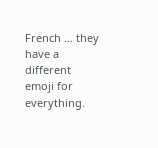French … they have a different emoji for everything.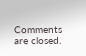Comments are closed.